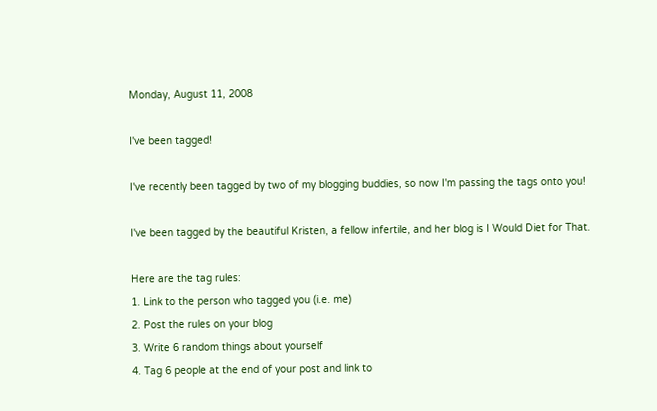Monday, August 11, 2008

I've been tagged!

I've recently been tagged by two of my blogging buddies, so now I'm passing the tags onto you!

I've been tagged by the beautiful Kristen, a fellow infertile, and her blog is I Would Diet for That.

Here are the tag rules:
1. Link to the person who tagged you (i.e. me)
2. Post the rules on your blog
3. Write 6 random things about yourself
4. Tag 6 people at the end of your post and link to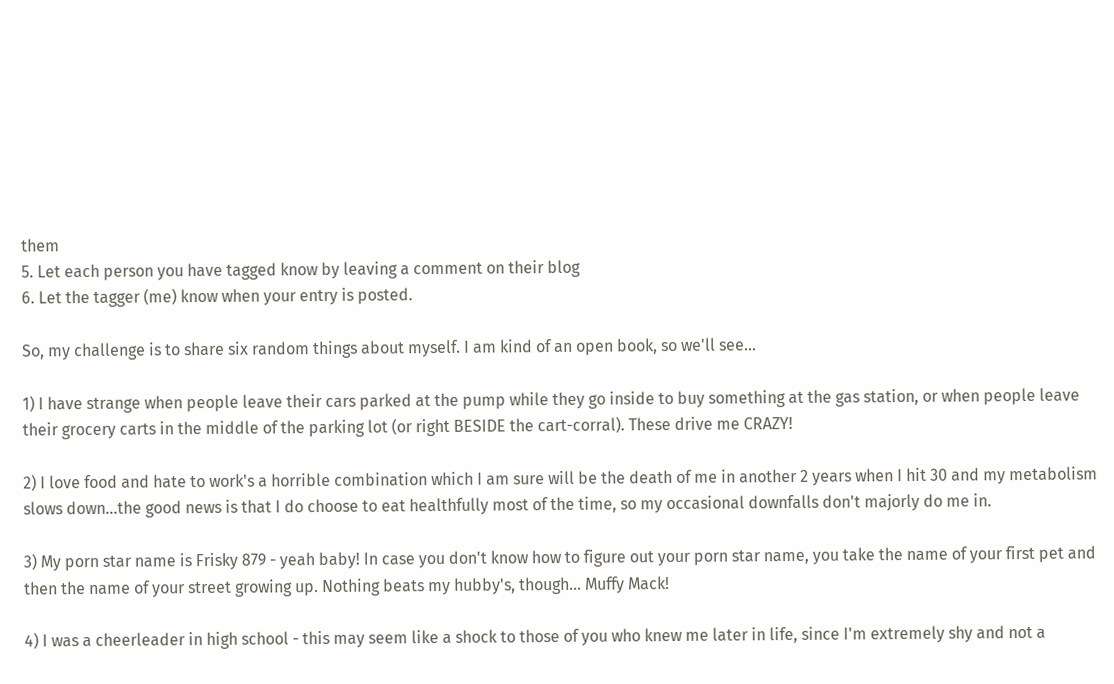them
5. Let each person you have tagged know by leaving a comment on their blog
6. Let the tagger (me) know when your entry is posted.

So, my challenge is to share six random things about myself. I am kind of an open book, so we'll see...

1) I have strange when people leave their cars parked at the pump while they go inside to buy something at the gas station, or when people leave their grocery carts in the middle of the parking lot (or right BESIDE the cart-corral). These drive me CRAZY!

2) I love food and hate to work's a horrible combination which I am sure will be the death of me in another 2 years when I hit 30 and my metabolism slows down...the good news is that I do choose to eat healthfully most of the time, so my occasional downfalls don't majorly do me in.

3) My porn star name is Frisky 879 - yeah baby! In case you don't know how to figure out your porn star name, you take the name of your first pet and then the name of your street growing up. Nothing beats my hubby's, though... Muffy Mack!

4) I was a cheerleader in high school - this may seem like a shock to those of you who knew me later in life, since I'm extremely shy and not a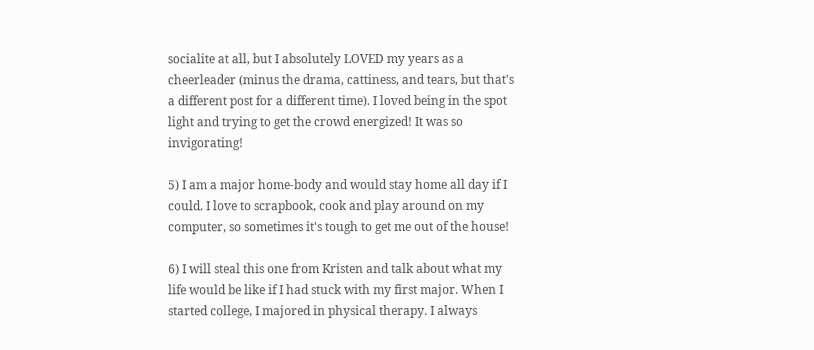socialite at all, but I absolutely LOVED my years as a cheerleader (minus the drama, cattiness, and tears, but that's a different post for a different time). I loved being in the spot light and trying to get the crowd energized! It was so invigorating!

5) I am a major home-body and would stay home all day if I could. I love to scrapbook, cook and play around on my computer, so sometimes it's tough to get me out of the house!

6) I will steal this one from Kristen and talk about what my life would be like if I had stuck with my first major. When I started college, I majored in physical therapy. I always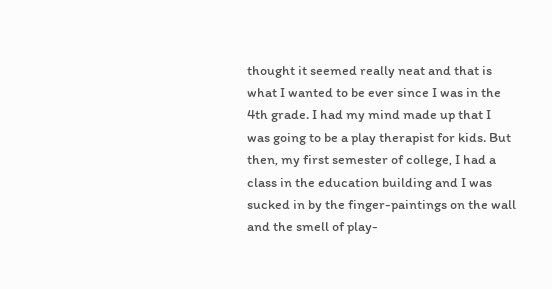thought it seemed really neat and that is what I wanted to be ever since I was in the 4th grade. I had my mind made up that I was going to be a play therapist for kids. But then, my first semester of college, I had a class in the education building and I was sucked in by the finger-paintings on the wall and the smell of play-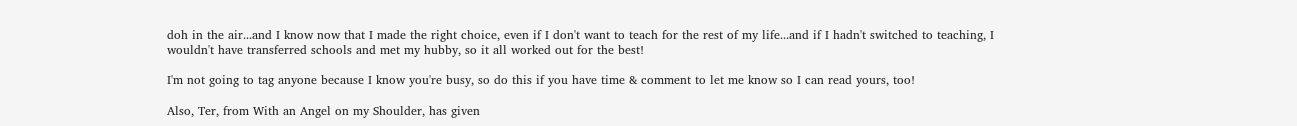doh in the air...and I know now that I made the right choice, even if I don't want to teach for the rest of my life...and if I hadn't switched to teaching, I wouldn't have transferred schools and met my hubby, so it all worked out for the best!

I'm not going to tag anyone because I know you're busy, so do this if you have time & comment to let me know so I can read yours, too!

Also, Ter, from With an Angel on my Shoulder, has given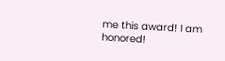me this award! I am honored!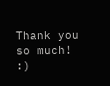Thank you so much! :)